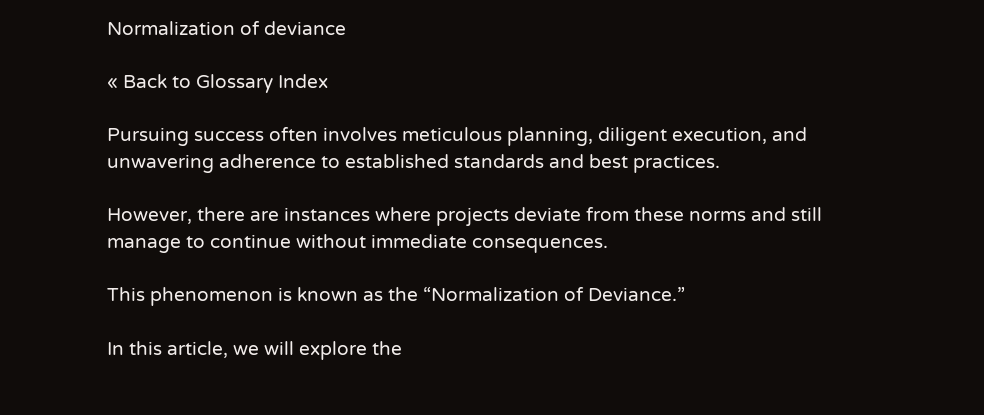Normalization of deviance

« Back to Glossary Index

Pursuing success often involves meticulous planning, diligent execution, and unwavering adherence to established standards and best practices.

However, there are instances where projects deviate from these norms and still manage to continue without immediate consequences.

This phenomenon is known as the “Normalization of Deviance.”

In this article, we will explore the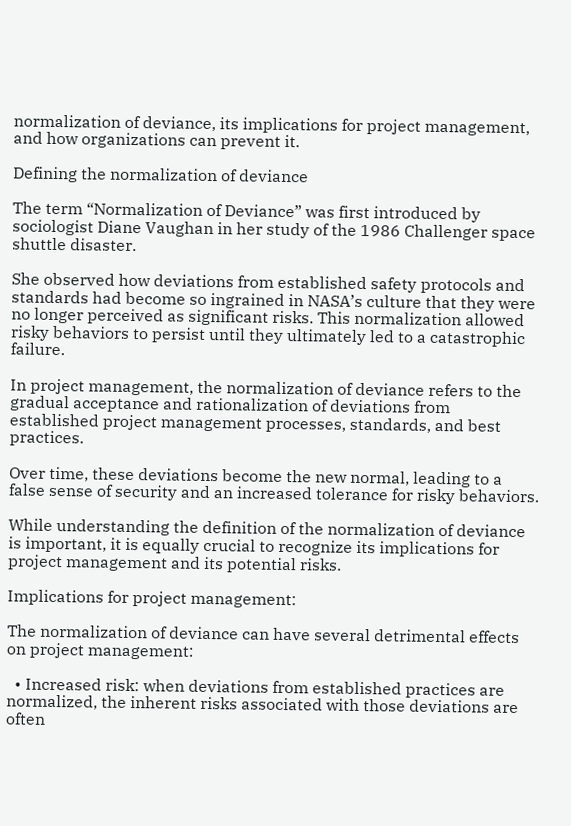normalization of deviance, its implications for project management, and how organizations can prevent it.

Defining the normalization of deviance

The term “Normalization of Deviance” was first introduced by sociologist Diane Vaughan in her study of the 1986 Challenger space shuttle disaster.

She observed how deviations from established safety protocols and standards had become so ingrained in NASA’s culture that they were no longer perceived as significant risks. This normalization allowed risky behaviors to persist until they ultimately led to a catastrophic failure.

In project management, the normalization of deviance refers to the gradual acceptance and rationalization of deviations from established project management processes, standards, and best practices.

Over time, these deviations become the new normal, leading to a false sense of security and an increased tolerance for risky behaviors.

While understanding the definition of the normalization of deviance is important, it is equally crucial to recognize its implications for project management and its potential risks.

Implications for project management:

The normalization of deviance can have several detrimental effects on project management:

  • Increased risk: when deviations from established practices are normalized, the inherent risks associated with those deviations are often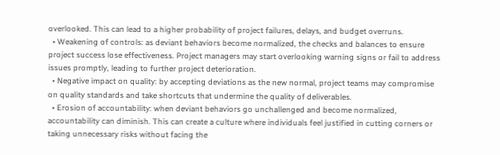overlooked. This can lead to a higher probability of project failures, delays, and budget overruns.
  • Weakening of controls: as deviant behaviors become normalized, the checks and balances to ensure project success lose effectiveness. Project managers may start overlooking warning signs or fail to address issues promptly, leading to further project deterioration.
  • Negative impact on quality: by accepting deviations as the new normal, project teams may compromise on quality standards and take shortcuts that undermine the quality of deliverables.
  • Erosion of accountability: when deviant behaviors go unchallenged and become normalized, accountability can diminish. This can create a culture where individuals feel justified in cutting corners or taking unnecessary risks without facing the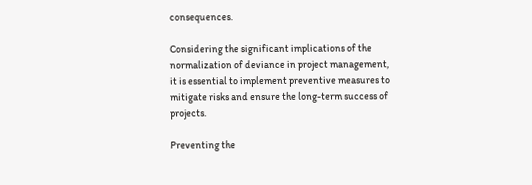consequences.

Considering the significant implications of the normalization of deviance in project management, it is essential to implement preventive measures to mitigate risks and ensure the long-term success of projects.

Preventing the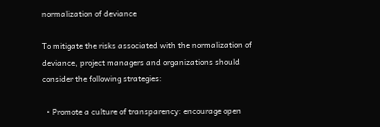normalization of deviance

To mitigate the risks associated with the normalization of deviance, project managers and organizations should consider the following strategies:

  • Promote a culture of transparency: encourage open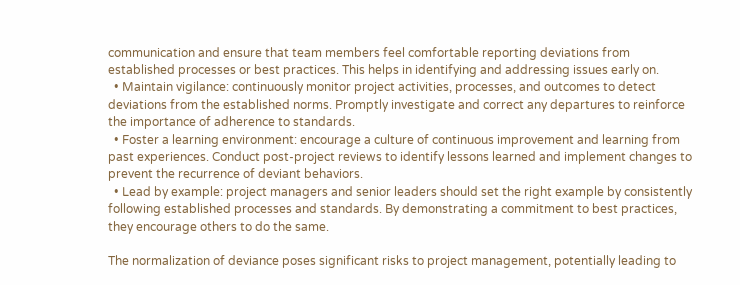communication and ensure that team members feel comfortable reporting deviations from established processes or best practices. This helps in identifying and addressing issues early on.
  • Maintain vigilance: continuously monitor project activities, processes, and outcomes to detect deviations from the established norms. Promptly investigate and correct any departures to reinforce the importance of adherence to standards.
  • Foster a learning environment: encourage a culture of continuous improvement and learning from past experiences. Conduct post-project reviews to identify lessons learned and implement changes to prevent the recurrence of deviant behaviors.
  • Lead by example: project managers and senior leaders should set the right example by consistently following established processes and standards. By demonstrating a commitment to best practices, they encourage others to do the same.

The normalization of deviance poses significant risks to project management, potentially leading to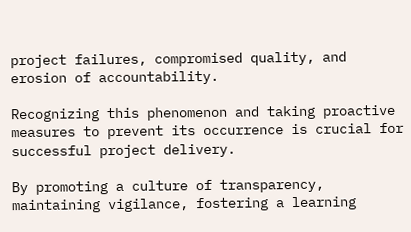project failures, compromised quality, and erosion of accountability.

Recognizing this phenomenon and taking proactive measures to prevent its occurrence is crucial for successful project delivery.

By promoting a culture of transparency, maintaining vigilance, fostering a learning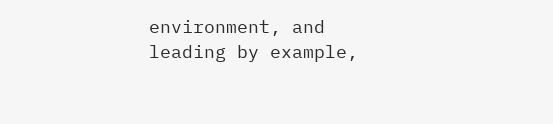environment, and leading by example,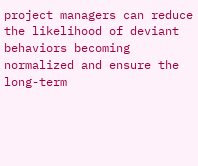project managers can reduce the likelihood of deviant behaviors becoming normalized and ensure the long-term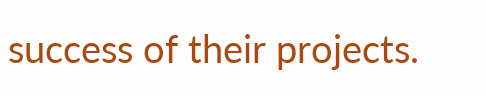success of their projects.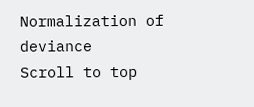Normalization of deviance
Scroll to top